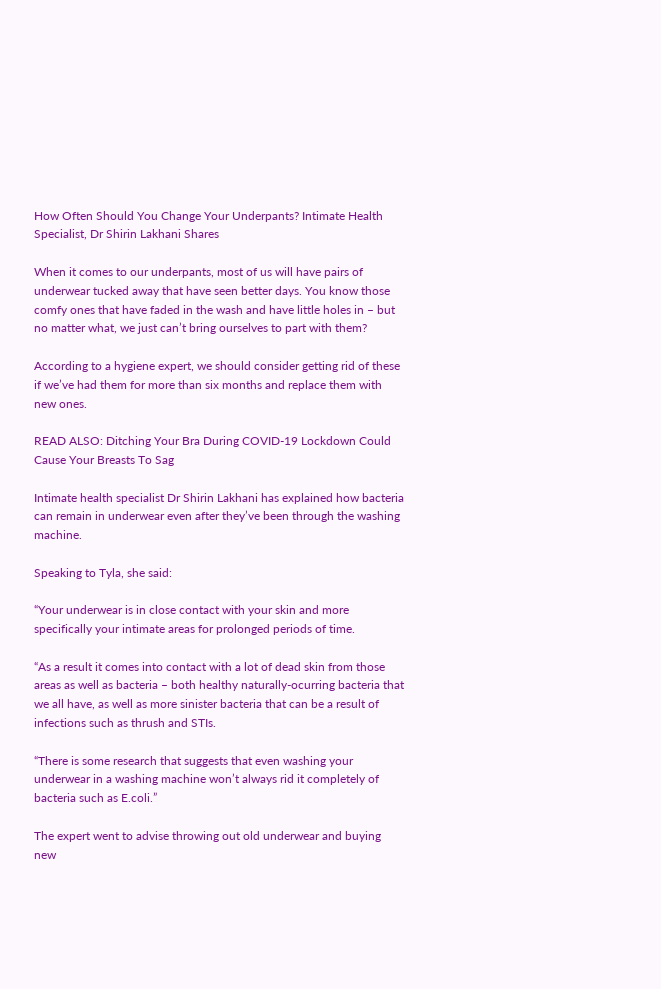How Often Should You Change Your Underpants? Intimate Health Specialist, Dr Shirin Lakhani Shares

When it comes to our underpants, most of us will have pairs of underwear tucked away that have seen better days. You know those comfy ones that have faded in the wash and have little holes in – but no matter what, we just can’t bring ourselves to part with them?

According to a hygiene expert, we should consider getting rid of these if we’ve had them for more than six months and replace them with new ones.

READ ALSO: Ditching Your Bra During COVID-19 Lockdown Could Cause Your Breasts To Sag

Intimate health specialist Dr Shirin Lakhani has explained how bacteria can remain in underwear even after they’ve been through the washing machine.

Speaking to Tyla, she said:

“Your underwear is in close contact with your skin and more specifically your intimate areas for prolonged periods of time.

“As a result it comes into contact with a lot of dead skin from those areas as well as bacteria – both healthy naturally-ocurring bacteria that we all have, as well as more sinister bacteria that can be a result of infections such as thrush and STIs.

“There is some research that suggests that even washing your underwear in a washing machine won’t always rid it completely of bacteria such as E.coli.”

The expert went to advise throwing out old underwear and buying new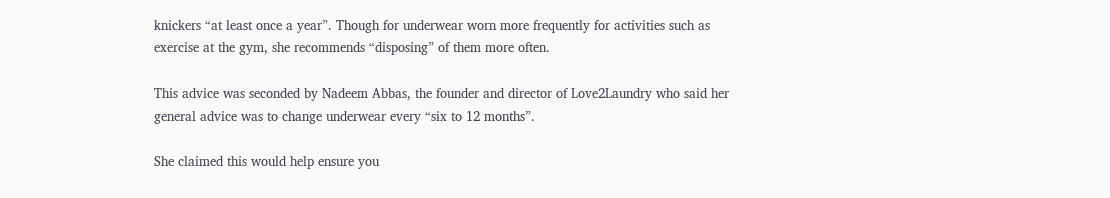knickers “at least once a year”. Though for underwear worn more frequently for activities such as exercise at the gym, she recommends “disposing” of them more often.

This advice was seconded by Nadeem Abbas, the founder and director of Love2Laundry who said her general advice was to change underwear every “six to 12 months”.

She claimed this would help ensure you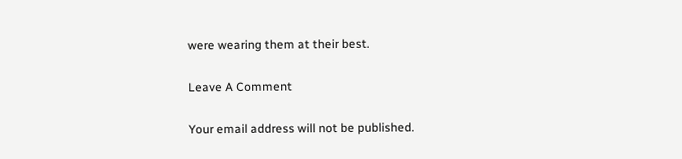were wearing them at their best.

Leave A Comment

Your email address will not be published.